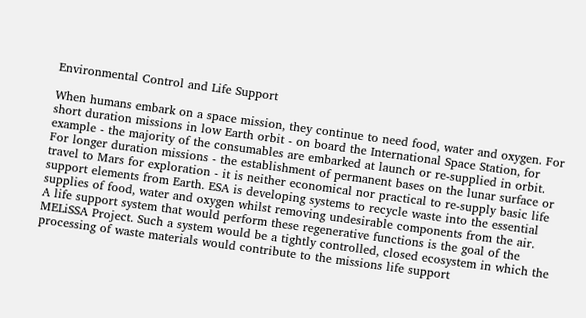Environmental Control and Life Support

When humans embark on a space mission, they continue to need food, water and oxygen. For short duration missions in low Earth orbit - on board the International Space Station, for example - the majority of the consumables are embarked at launch or re-supplied in orbit.
For longer duration missions - the establishment of permanent bases on the lunar surface or travel to Mars for exploration - it is neither economical nor practical to re-supply basic life support elements from Earth. ESA is developing systems to recycle waste into the essential supplies of food, water and oxygen whilst removing undesirable components from the air.
A life support system that would perform these regenerative functions is the goal of the MELiSSA Project. Such a system would be a tightly controlled, closed ecosystem in which the processing of waste materials would contribute to the missions life support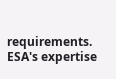requirements.
ESA's expertise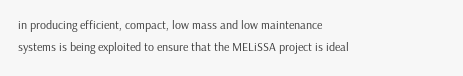in producing efficient, compact, low mass and low maintenance systems is being exploited to ensure that the MELiSSA project is ideal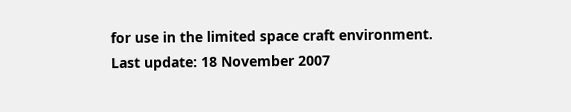for use in the limited space craft environment.
Last update: 18 November 2007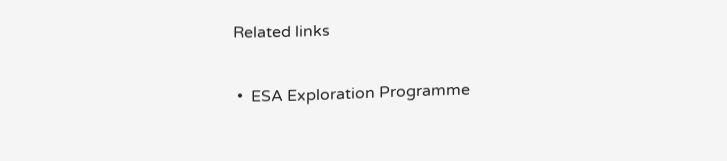Related links

 •  ESA Exploration Programme